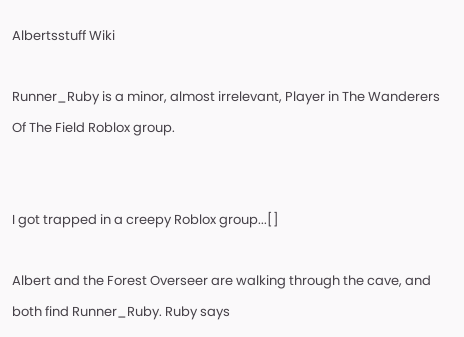Albertsstuff Wiki

Runner_Ruby is a minor, almost irrelevant, Player in The Wanderers Of The Field Roblox group.


I got trapped in a creepy Roblox group...[]

Albert and the Forest Overseer are walking through the cave, and both find Runner_Ruby. Ruby says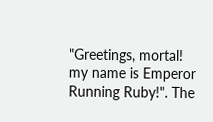"Greetings, mortal! my name is Emperor Running Ruby!". The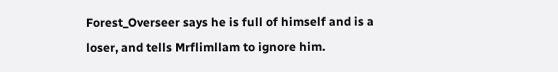Forest_Overseer says he is full of himself and is a loser, and tells Mrflimllam to ignore him.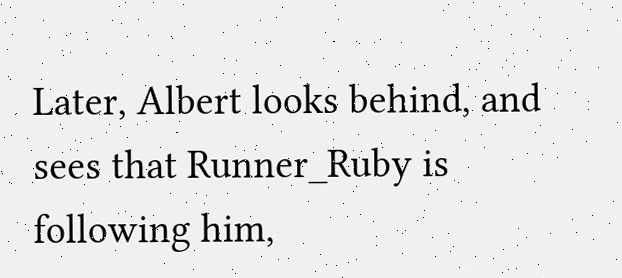Later, Albert looks behind, and sees that Runner_Ruby is following him,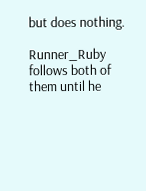but does nothing.

Runner_Ruby follows both of them until he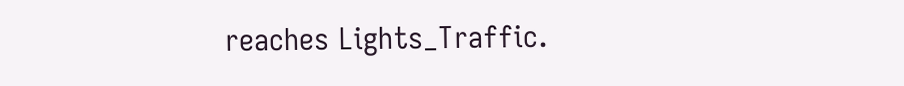reaches Lights_Traffic.